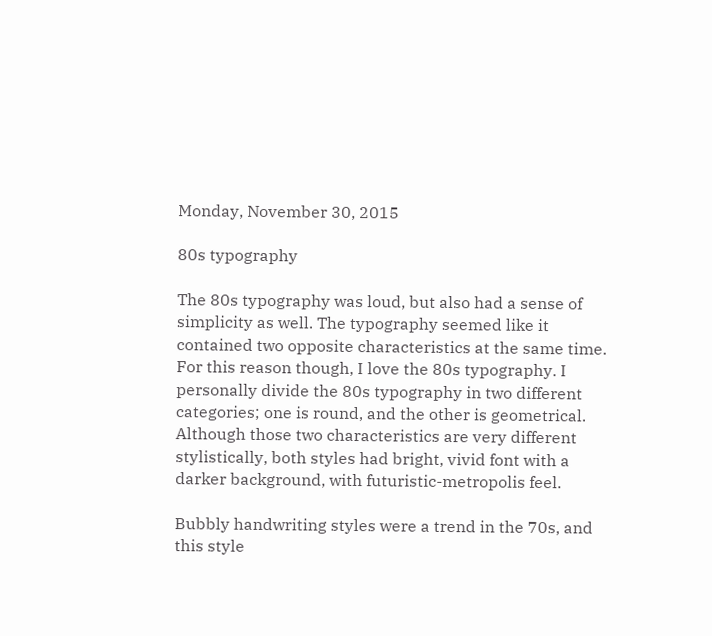Monday, November 30, 2015

80s typography

The 80s typography was loud, but also had a sense of simplicity as well. The typography seemed like it contained two opposite characteristics at the same time. For this reason though, I love the 80s typography. I personally divide the 80s typography in two different categories; one is round, and the other is geometrical. Although those two characteristics are very different stylistically, both styles had bright, vivid font with a darker background, with futuristic-metropolis feel.

Bubbly handwriting styles were a trend in the 70s, and this style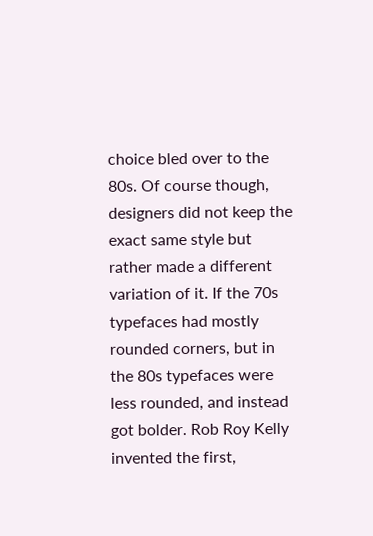choice bled over to the 80s. Of course though, designers did not keep the exact same style but rather made a different variation of it. If the 70s typefaces had mostly rounded corners, but in the 80s typefaces were less rounded, and instead got bolder. Rob Roy Kelly invented the first,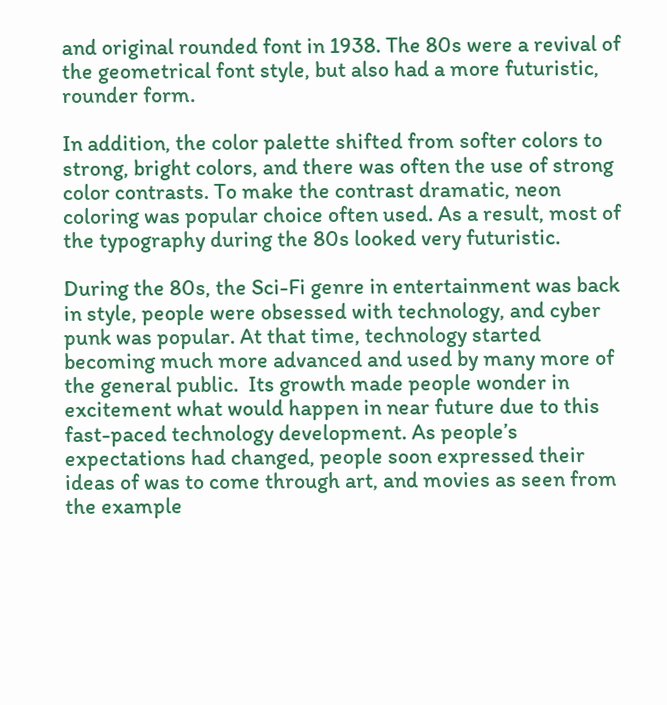and original rounded font in 1938. The 80s were a revival of the geometrical font style, but also had a more futuristic, rounder form.

In addition, the color palette shifted from softer colors to strong, bright colors, and there was often the use of strong color contrasts. To make the contrast dramatic, neon coloring was popular choice often used. As a result, most of the typography during the 80s looked very futuristic.

During the 80s, the Sci-Fi genre in entertainment was back in style, people were obsessed with technology, and cyber punk was popular. At that time, technology started becoming much more advanced and used by many more of the general public.  Its growth made people wonder in excitement what would happen in near future due to this fast-paced technology development. As people’s expectations had changed, people soon expressed their ideas of was to come through art, and movies as seen from the example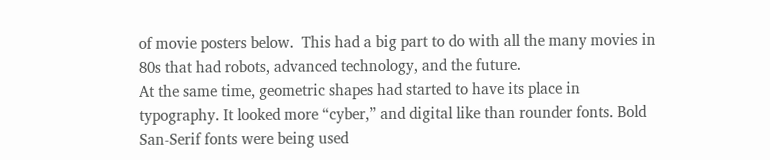of movie posters below.  This had a big part to do with all the many movies in 80s that had robots, advanced technology, and the future.
At the same time, geometric shapes had started to have its place in typography. It looked more “cyber,” and digital like than rounder fonts. Bold San-Serif fonts were being used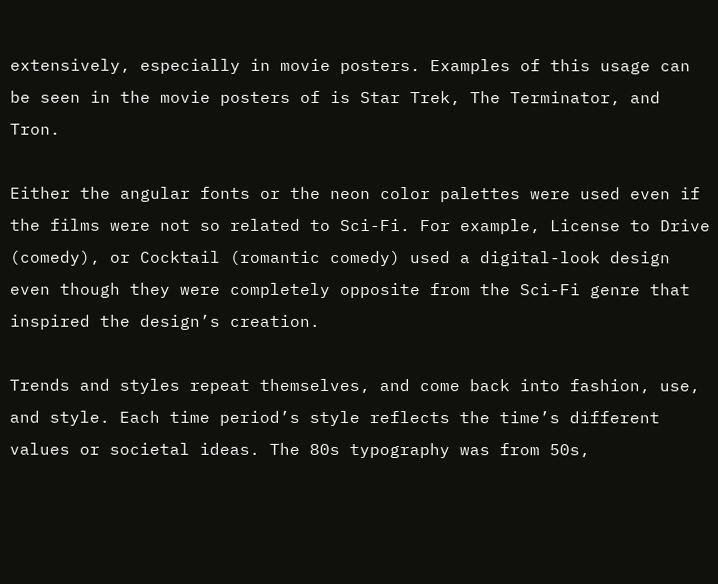extensively, especially in movie posters. Examples of this usage can be seen in the movie posters of is Star Trek, The Terminator, and Tron.

Either the angular fonts or the neon color palettes were used even if the films were not so related to Sci-Fi. For example, License to Drive (comedy), or Cocktail (romantic comedy) used a digital-look design even though they were completely opposite from the Sci-Fi genre that inspired the design’s creation.

Trends and styles repeat themselves, and come back into fashion, use, and style. Each time period’s style reflects the time’s different values or societal ideas. The 80s typography was from 50s,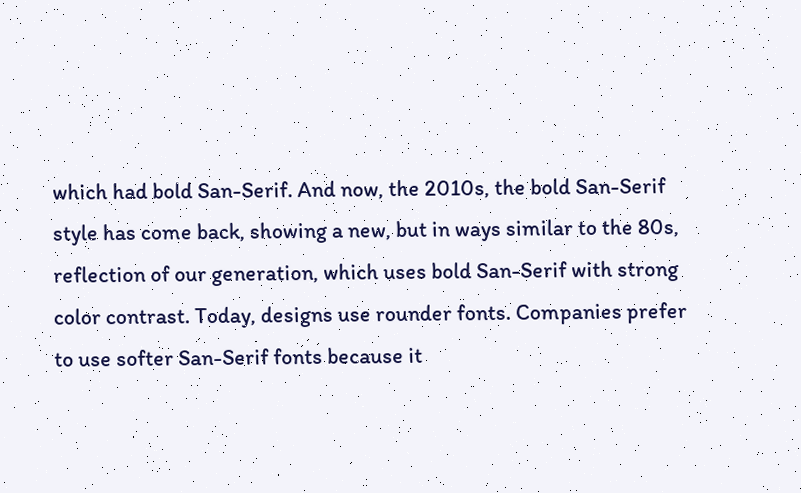which had bold San-Serif. And now, the 2010s, the bold San-Serif style has come back, showing a new, but in ways similar to the 80s, reflection of our generation, which uses bold San-Serif with strong color contrast. Today, designs use rounder fonts. Companies prefer to use softer San-Serif fonts because it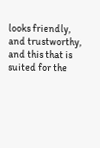looks friendly, and trustworthy, and this that is suited for the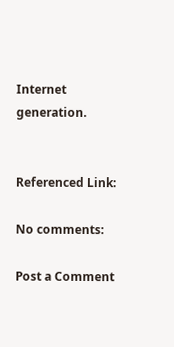Internet generation.


Referenced Link:

No comments:

Post a Comment